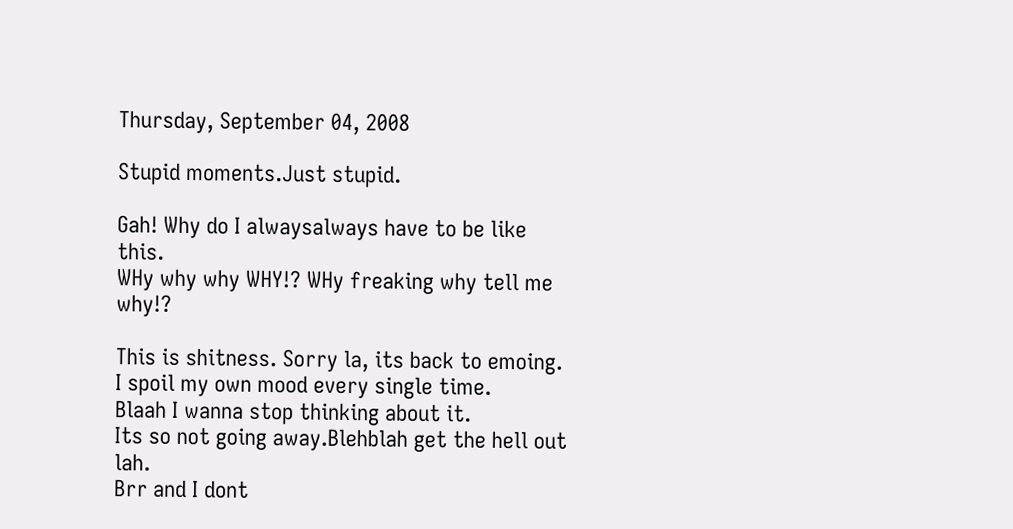Thursday, September 04, 2008

Stupid moments.Just stupid.

Gah! Why do I alwaysalways have to be like this.
WHy why why WHY!? WHy freaking why tell me why!?

This is shitness. Sorry la, its back to emoing.
I spoil my own mood every single time.
Blaah I wanna stop thinking about it.
Its so not going away.Blehblah get the hell out lah.
Brr and I dont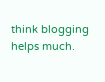think blogging helps much.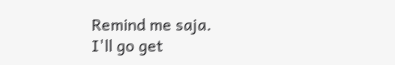Remind me saja.
I'll go get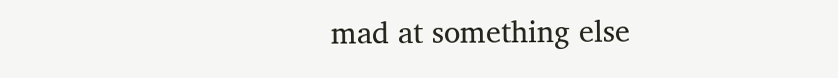mad at something else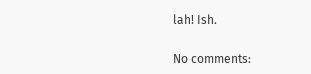lah! Ish.


No comments: